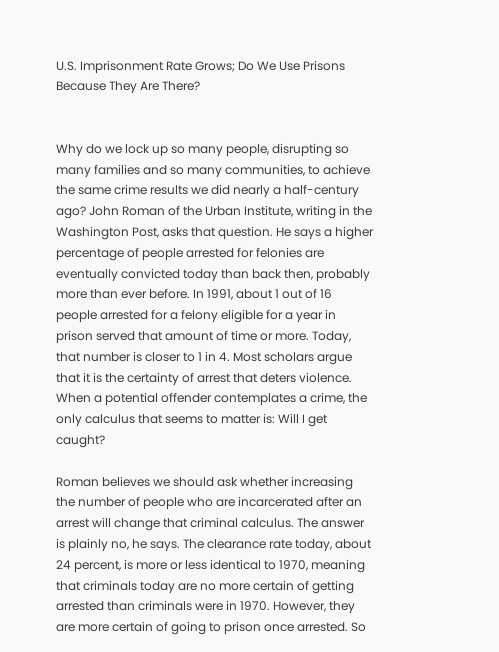U.S. Imprisonment Rate Grows; Do We Use Prisons Because They Are There?


Why do we lock up so many people, disrupting so many families and so many communities, to achieve the same crime results we did nearly a half-century ago? John Roman of the Urban Institute, writing in the Washington Post, asks that question. He says a higher percentage of people arrested for felonies are eventually convicted today than back then, probably more than ever before. In 1991, about 1 out of 16 people arrested for a felony eligible for a year in prison served that amount of time or more. Today, that number is closer to 1 in 4. Most scholars argue that it is the certainty of arrest that deters violence. When a potential offender contemplates a crime, the only calculus that seems to matter is: Will I get caught?

Roman believes we should ask whether increasing the number of people who are incarcerated after an arrest will change that criminal calculus. The answer is plainly no, he says. The clearance rate today, about 24 percent, is more or less identical to 1970, meaning that criminals today are no more certain of getting arrested than criminals were in 1970. However, they are more certain of going to prison once arrested. So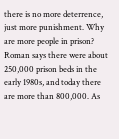there is no more deterrence, just more punishment. Why are more people in prison? Roman says there were about 250,000 prison beds in the early 1980s, and today there are more than 800,000. As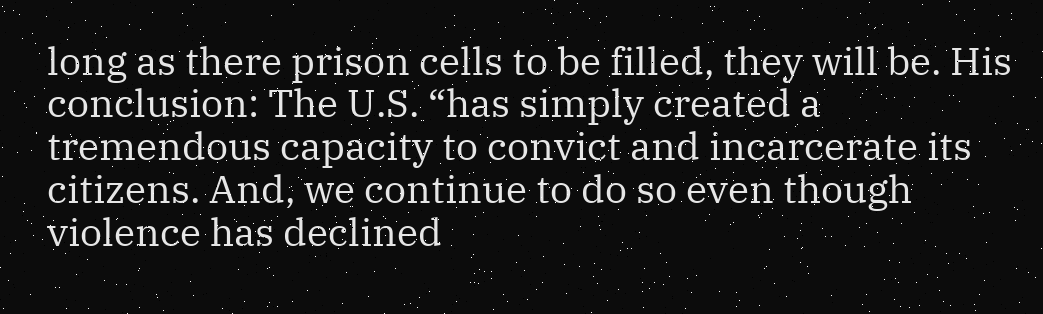long as there prison cells to be filled, they will be. His conclusion: The U.S. “has simply created a tremendous capacity to convict and incarcerate its citizens. And, we continue to do so even though violence has declined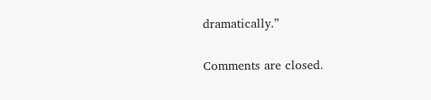dramatically.”

Comments are closed.